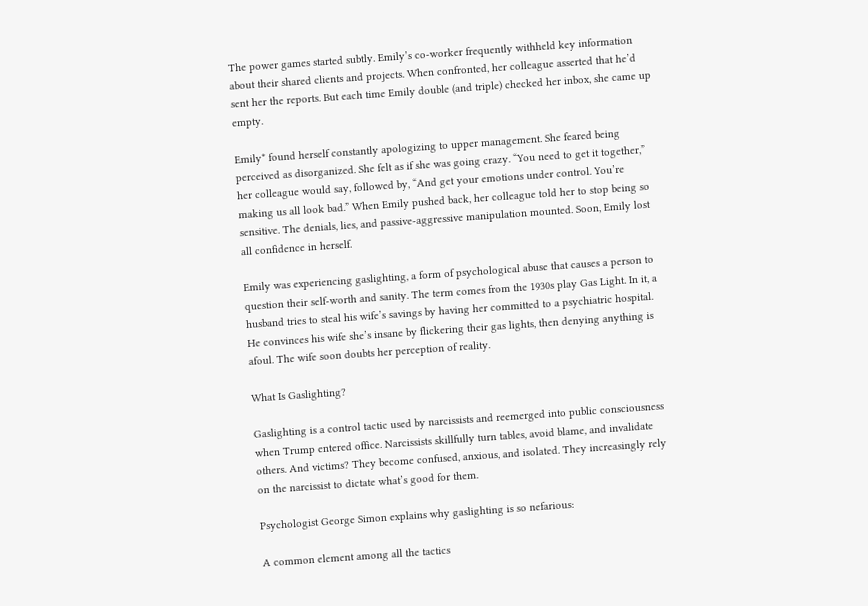The power games started subtly. Emily’s co-worker frequently withheld key information about their shared clients and projects. When confronted, her colleague asserted that he’d sent her the reports. But each time Emily double (and triple) checked her inbox, she came up empty.

Emily* found herself constantly apologizing to upper management. She feared being perceived as disorganized. She felt as if she was going crazy. “You need to get it together,” her colleague would say, followed by, “And get your emotions under control. You’re making us all look bad.” When Emily pushed back, her colleague told her to stop being so sensitive. The denials, lies, and passive-aggressive manipulation mounted. Soon, Emily lost all confidence in herself.

Emily was experiencing gaslighting, a form of psychological abuse that causes a person to question their self-worth and sanity. The term comes from the 1930s play Gas Light. In it, a husband tries to steal his wife’s savings by having her committed to a psychiatric hospital. He convinces his wife she’s insane by flickering their gas lights, then denying anything is afoul. The wife soon doubts her perception of reality.

What Is Gaslighting?

Gaslighting is a control tactic used by narcissists and reemerged into public consciousness when Trump entered office. Narcissists skillfully turn tables, avoid blame, and invalidate others. And victims? They become confused, anxious, and isolated. They increasingly rely on the narcissist to dictate what’s good for them.

Psychologist George Simon explains why gaslighting is so nefarious:

A common element among all the tactics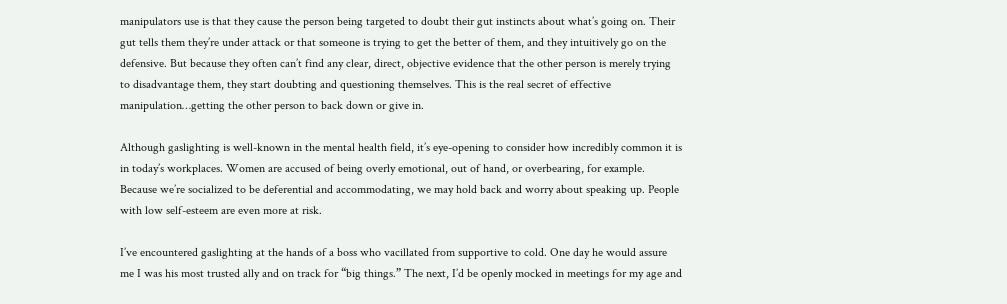manipulators use is that they cause the person being targeted to doubt their gut instincts about what’s going on. Their gut tells them they’re under attack or that someone is trying to get the better of them, and they intuitively go on the defensive. But because they often can’t find any clear, direct, objective evidence that the other person is merely trying to disadvantage them, they start doubting and questioning themselves. This is the real secret of effective manipulation…getting the other person to back down or give in.

Although gaslighting is well-known in the mental health field, it’s eye-opening to consider how incredibly common it is in today’s workplaces. Women are accused of being overly emotional, out of hand, or overbearing, for example. Because we’re socialized to be deferential and accommodating, we may hold back and worry about speaking up. People with low self-esteem are even more at risk.

I’ve encountered gaslighting at the hands of a boss who vacillated from supportive to cold. One day he would assure me I was his most trusted ally and on track for “big things.” The next, I’d be openly mocked in meetings for my age and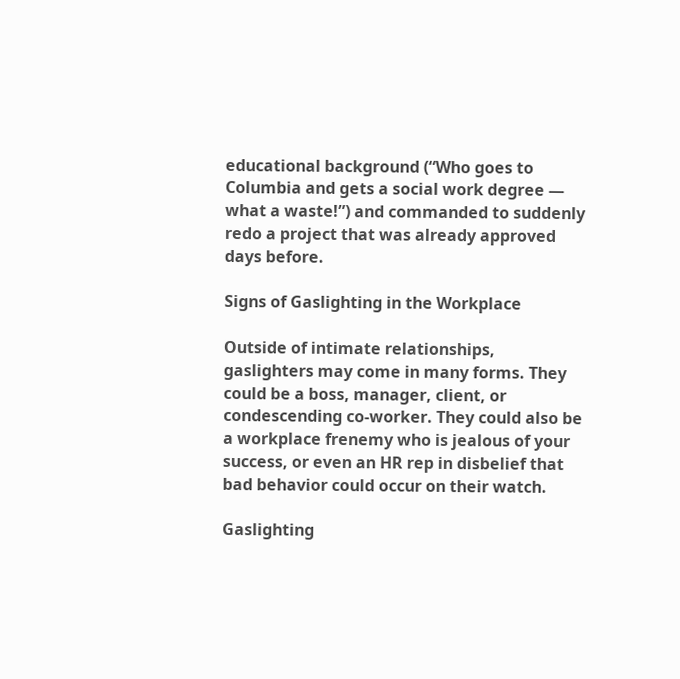educational background (“Who goes to Columbia and gets a social work degree — what a waste!”) and commanded to suddenly redo a project that was already approved days before.

Signs of Gaslighting in the Workplace

Outside of intimate relationships, gaslighters may come in many forms. They could be a boss, manager, client, or condescending co-worker. They could also be a workplace frenemy who is jealous of your success, or even an HR rep in disbelief that bad behavior could occur on their watch.

Gaslighting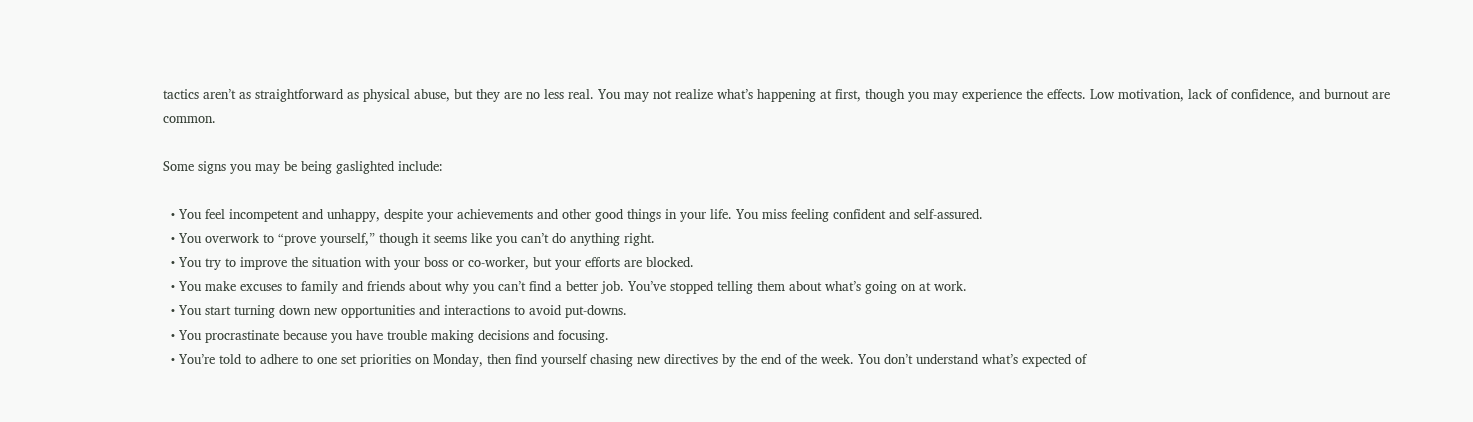tactics aren’t as straightforward as physical abuse, but they are no less real. You may not realize what’s happening at first, though you may experience the effects. Low motivation, lack of confidence, and burnout are common.

Some signs you may be being gaslighted include:

  • You feel incompetent and unhappy, despite your achievements and other good things in your life. You miss feeling confident and self-assured.
  • You overwork to “prove yourself,” though it seems like you can’t do anything right.
  • You try to improve the situation with your boss or co-worker, but your efforts are blocked.
  • You make excuses to family and friends about why you can’t find a better job. You’ve stopped telling them about what’s going on at work.
  • You start turning down new opportunities and interactions to avoid put-downs.
  • You procrastinate because you have trouble making decisions and focusing.
  • You’re told to adhere to one set priorities on Monday, then find yourself chasing new directives by the end of the week. You don’t understand what’s expected of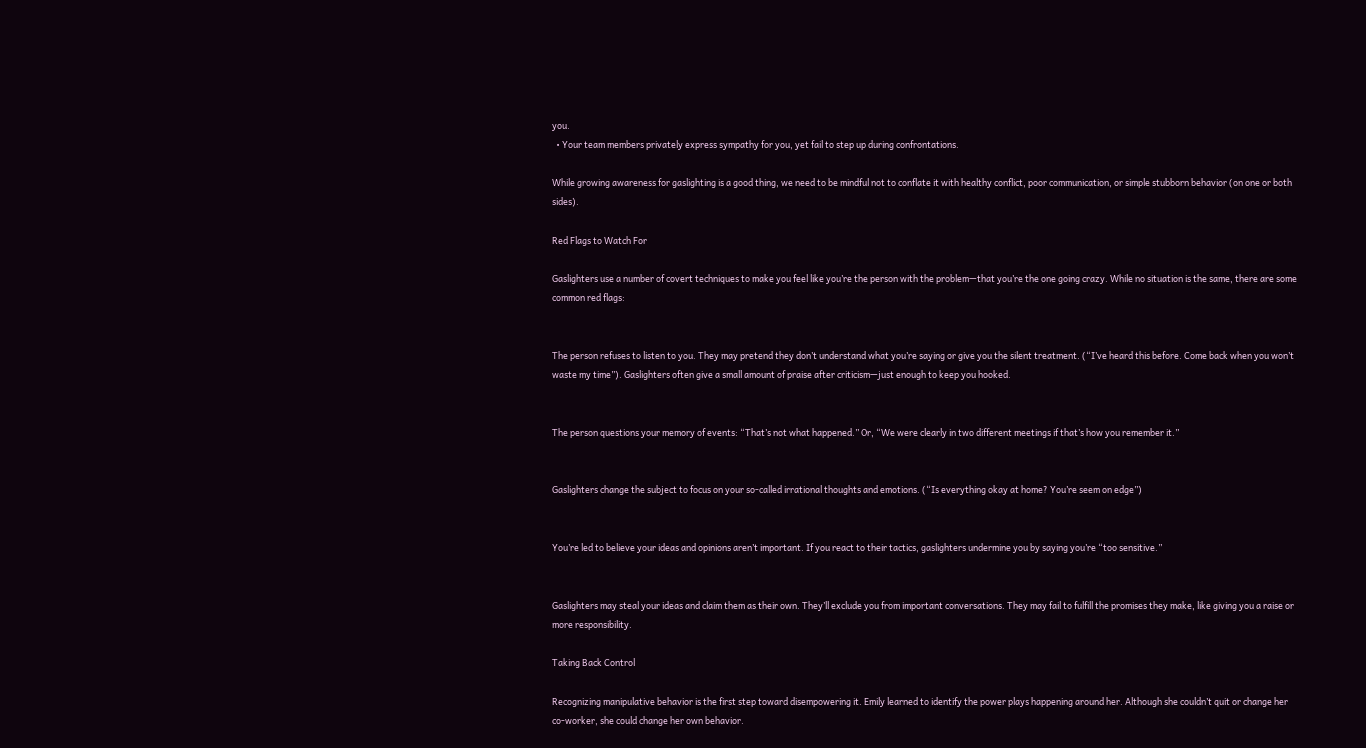you.
  • Your team members privately express sympathy for you, yet fail to step up during confrontations.

While growing awareness for gaslighting is a good thing, we need to be mindful not to conflate it with healthy conflict, poor communication, or simple stubborn behavior (on one or both sides).

Red Flags to Watch For

Gaslighters use a number of covert techniques to make you feel like you’re the person with the problem—that you’re the one going crazy. While no situation is the same, there are some common red flags:


The person refuses to listen to you. They may pretend they don’t understand what you’re saying or give you the silent treatment. (“I’ve heard this before. Come back when you won’t waste my time”). Gaslighters often give a small amount of praise after criticism—just enough to keep you hooked.


The person questions your memory of events: “That’s not what happened.” Or, “We were clearly in two different meetings if that’s how you remember it.”


Gaslighters change the subject to focus on your so-called irrational thoughts and emotions. (“Is everything okay at home? You’re seem on edge”)


You’re led to believe your ideas and opinions aren’t important. If you react to their tactics, gaslighters undermine you by saying you’re “too sensitive.”


Gaslighters may steal your ideas and claim them as their own. They’ll exclude you from important conversations. They may fail to fulfill the promises they make, like giving you a raise or more responsibility.

Taking Back Control

Recognizing manipulative behavior is the first step toward disempowering it. Emily learned to identify the power plays happening around her. Although she couldn’t quit or change her co-worker, she could change her own behavior.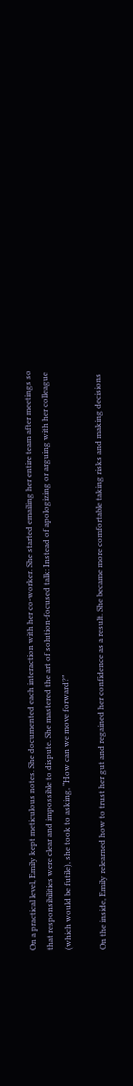On a practical level, Emily kept meticulous notes. She documented each interaction with her co-worker. She started emailing her entire team after meetings so that responsibilities were clear and impossible to dispute. She mastered the art of solution-focused talk: Instead of apologizing or arguing with her colleague (which would be futile), she took to asking, “How can we move forward?”

On the inside, Emily relearned how to trust her gut and regained her confidence as a result. She became more comfortable taking risks and making decisions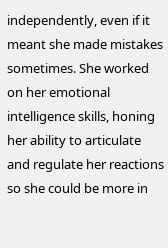independently, even if it meant she made mistakes sometimes. She worked on her emotional intelligence skills, honing her ability to articulate and regulate her reactions so she could be more in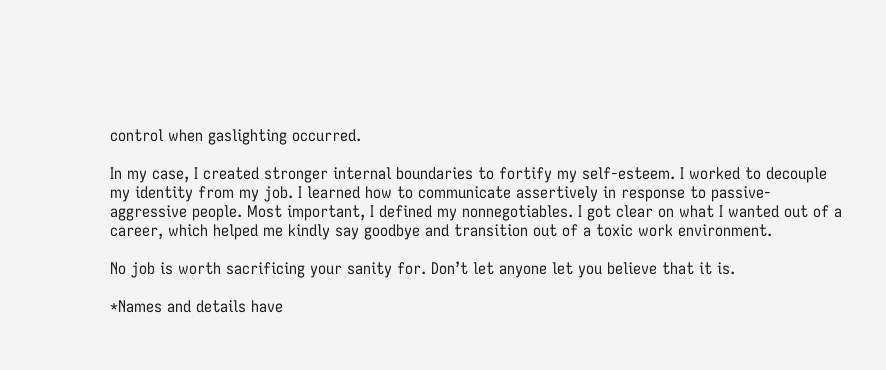control when gaslighting occurred.

In my case, I created stronger internal boundaries to fortify my self-esteem. I worked to decouple my identity from my job. I learned how to communicate assertively in response to passive-aggressive people. Most important, I defined my nonnegotiables. I got clear on what I wanted out of a career, which helped me kindly say goodbye and transition out of a toxic work environment.

No job is worth sacrificing your sanity for. Don’t let anyone let you believe that it is.

*Names and details have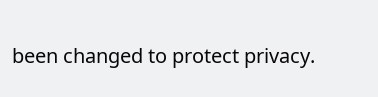been changed to protect privacy.